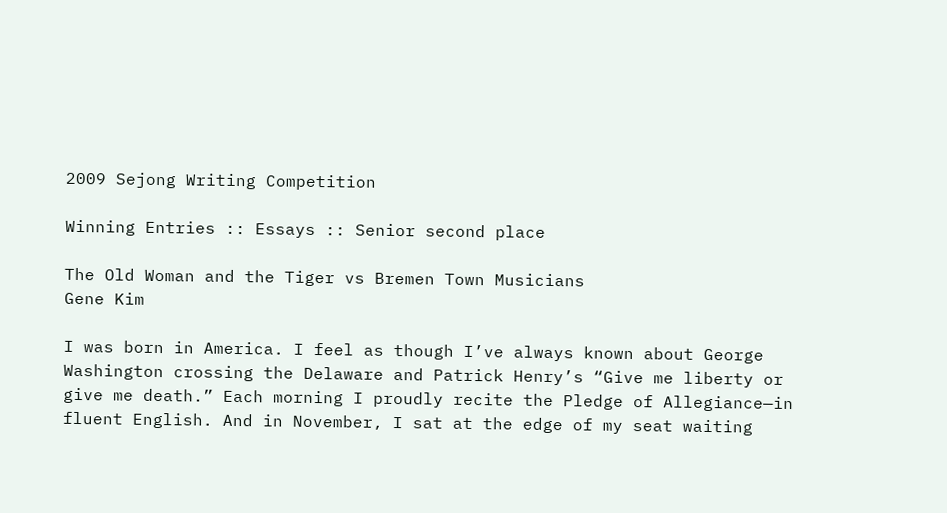2009 Sejong Writing Competition

Winning Entries :: Essays :: Senior second place

The Old Woman and the Tiger vs Bremen Town Musicians
Gene Kim

I was born in America. I feel as though I’ve always known about George Washington crossing the Delaware and Patrick Henry’s “Give me liberty or give me death.” Each morning I proudly recite the Pledge of Allegiance—in fluent English. And in November, I sat at the edge of my seat waiting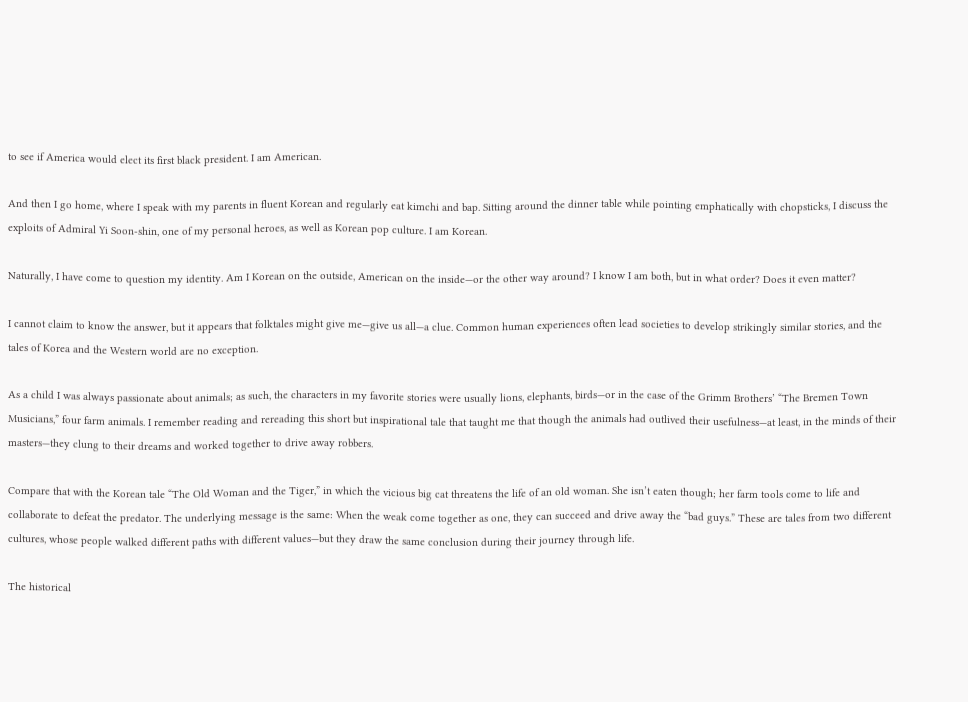to see if America would elect its first black president. I am American.

And then I go home, where I speak with my parents in fluent Korean and regularly eat kimchi and bap. Sitting around the dinner table while pointing emphatically with chopsticks, I discuss the exploits of Admiral Yi Soon-shin, one of my personal heroes, as well as Korean pop culture. I am Korean.

Naturally, I have come to question my identity. Am I Korean on the outside, American on the inside—or the other way around? I know I am both, but in what order? Does it even matter?

I cannot claim to know the answer, but it appears that folktales might give me—give us all—a clue. Common human experiences often lead societies to develop strikingly similar stories, and the tales of Korea and the Western world are no exception.

As a child I was always passionate about animals; as such, the characters in my favorite stories were usually lions, elephants, birds—or in the case of the Grimm Brothers’ “The Bremen Town Musicians,” four farm animals. I remember reading and rereading this short but inspirational tale that taught me that though the animals had outlived their usefulness—at least, in the minds of their masters—they clung to their dreams and worked together to drive away robbers.

Compare that with the Korean tale “The Old Woman and the Tiger,” in which the vicious big cat threatens the life of an old woman. She isn’t eaten though; her farm tools come to life and collaborate to defeat the predator. The underlying message is the same: When the weak come together as one, they can succeed and drive away the “bad guys.” These are tales from two different cultures, whose people walked different paths with different values—but they draw the same conclusion during their journey through life.

The historical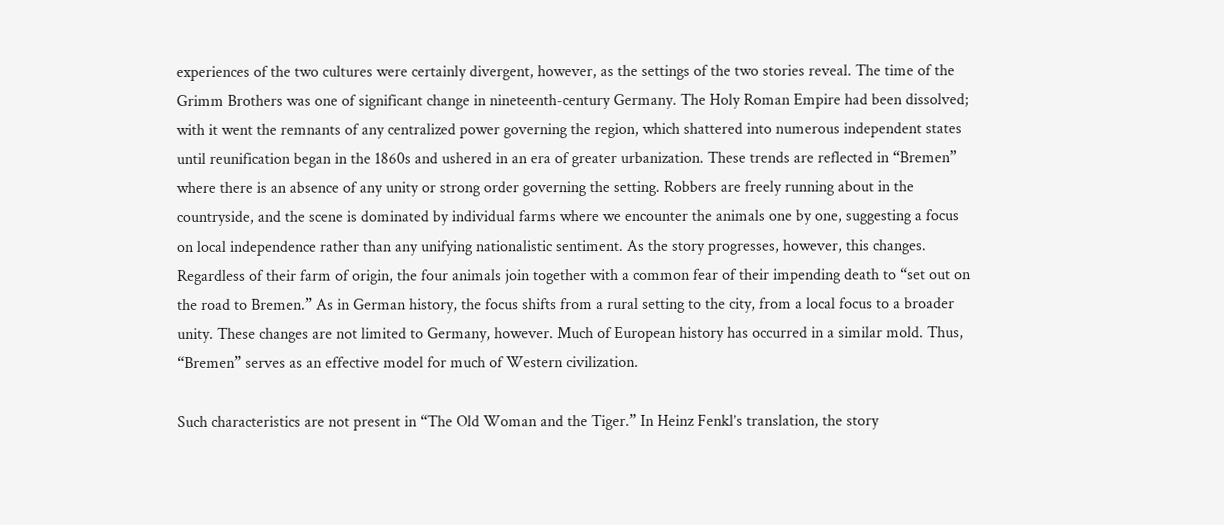experiences of the two cultures were certainly divergent, however, as the settings of the two stories reveal. The time of the Grimm Brothers was one of significant change in nineteenth-century Germany. The Holy Roman Empire had been dissolved; with it went the remnants of any centralized power governing the region, which shattered into numerous independent states until reunification began in the 1860s and ushered in an era of greater urbanization. These trends are reflected in “Bremen” where there is an absence of any unity or strong order governing the setting. Robbers are freely running about in the countryside, and the scene is dominated by individual farms where we encounter the animals one by one, suggesting a focus on local independence rather than any unifying nationalistic sentiment. As the story progresses, however, this changes. Regardless of their farm of origin, the four animals join together with a common fear of their impending death to “set out on the road to Bremen.” As in German history, the focus shifts from a rural setting to the city, from a local focus to a broader unity. These changes are not limited to Germany, however. Much of European history has occurred in a similar mold. Thus, “Bremen” serves as an effective model for much of Western civilization.

Such characteristics are not present in “The Old Woman and the Tiger.” In Heinz Fenkl’s translation, the story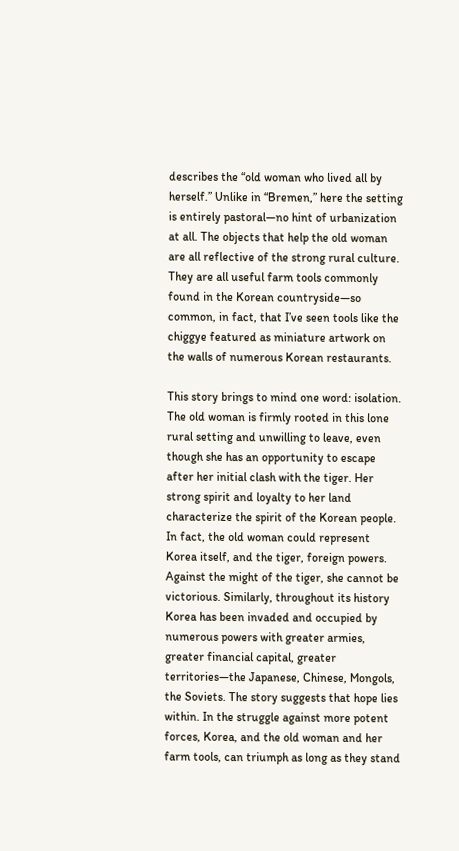describes the “old woman who lived all by herself.” Unlike in “Bremen,” here the setting is entirely pastoral—no hint of urbanization at all. The objects that help the old woman are all reflective of the strong rural culture. They are all useful farm tools commonly found in the Korean countryside—so common, in fact, that I’ve seen tools like the chiggye featured as miniature artwork on the walls of numerous Korean restaurants.

This story brings to mind one word: isolation. The old woman is firmly rooted in this lone rural setting and unwilling to leave, even though she has an opportunity to escape after her initial clash with the tiger. Her strong spirit and loyalty to her land characterize the spirit of the Korean people. In fact, the old woman could represent Korea itself, and the tiger, foreign powers. Against the might of the tiger, she cannot be victorious. Similarly, throughout its history Korea has been invaded and occupied by numerous powers with greater armies, greater financial capital, greater territories—the Japanese, Chinese, Mongols, the Soviets. The story suggests that hope lies within. In the struggle against more potent forces, Korea, and the old woman and her farm tools, can triumph as long as they stand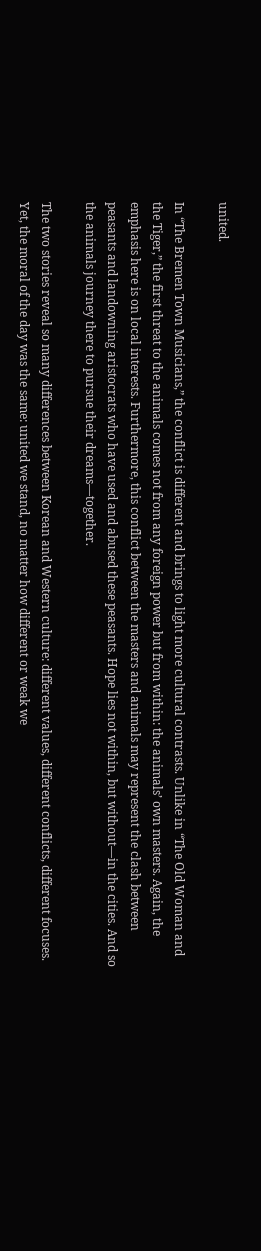united.

In “The Bremen Town Musicians,” the conflict is different and brings to light more cultural contrasts. Unlike in “The Old Woman and the Tiger,” the first threat to the animals comes not from any foreign power but from within: the animals’ own masters. Again, the emphasis here is on local interests. Furthermore, this conflict between the masters and animals may represent the clash between peasants and landowning aristocrats who have used and abused these peasants. Hope lies not within, but without—in the cities. And so the animals journey there to pursue their dreams—together.

The two stories reveal so many differences between Korean and Western culture: different values, different conflicts, different focuses. Yet, the moral of the day was the same: united we stand, no matter how different or weak we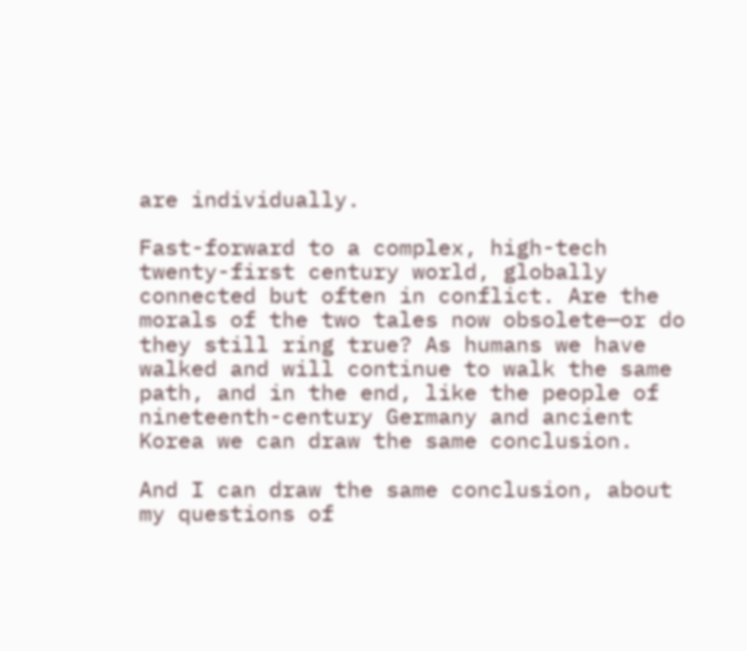are individually.

Fast-forward to a complex, high-tech twenty-first century world, globally connected but often in conflict. Are the morals of the two tales now obsolete—or do they still ring true? As humans we have walked and will continue to walk the same path, and in the end, like the people of nineteenth-century Germany and ancient Korea we can draw the same conclusion.

And I can draw the same conclusion, about my questions of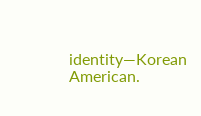identity—Korean American.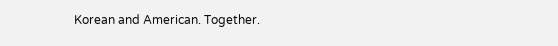Korean and American. Together.